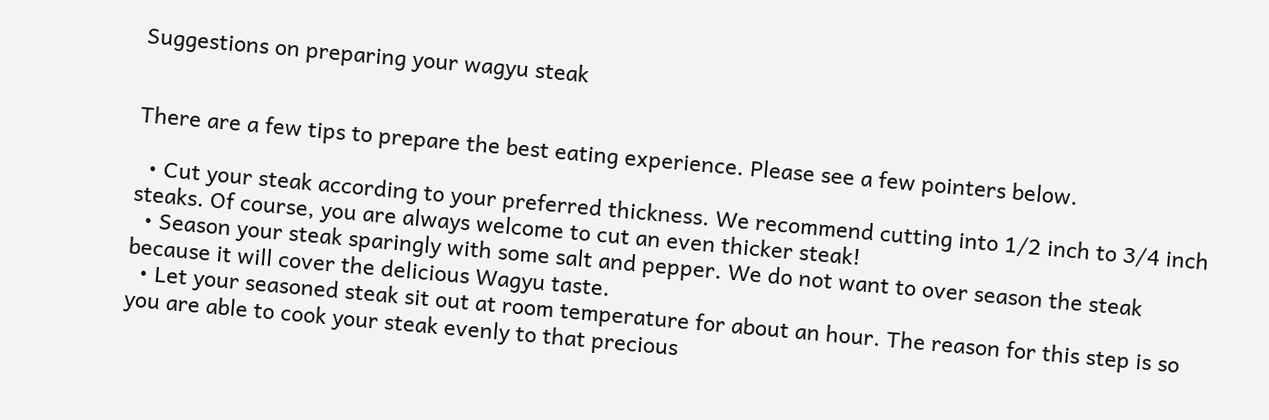Suggestions on preparing your wagyu steak


There are a few tips to prepare the best eating experience. Please see a few pointers below.

  • Cut your steak according to your preferred thickness. We recommend cutting into 1/2 inch to 3/4 inch steaks. Of course, you are always welcome to cut an even thicker steak!
  • Season your steak sparingly with some salt and pepper. We do not want to over season the steak because it will cover the delicious Wagyu taste.
  • Let your seasoned steak sit out at room temperature for about an hour. The reason for this step is so you are able to cook your steak evenly to that precious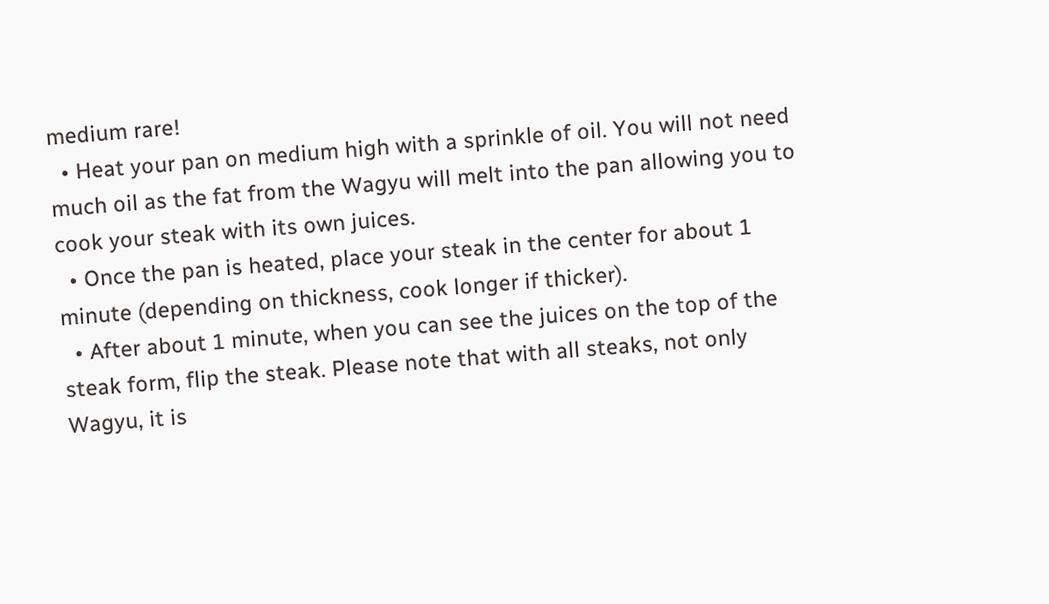medium rare!
  • Heat your pan on medium high with a sprinkle of oil. You will not need much oil as the fat from the Wagyu will melt into the pan allowing you to cook your steak with its own juices.
  • Once the pan is heated, place your steak in the center for about 1 minute (depending on thickness, cook longer if thicker).
  • After about 1 minute, when you can see the juices on the top of the steak form, flip the steak. Please note that with all steaks, not only Wagyu, it is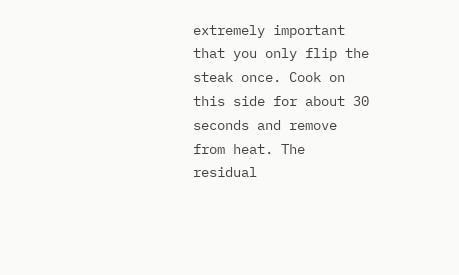extremely important that you only flip the steak once. Cook on this side for about 30 seconds and remove from heat. The residual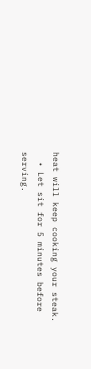heat will keep cooking your steak.
  • Let sit for 5 minutes before serving.